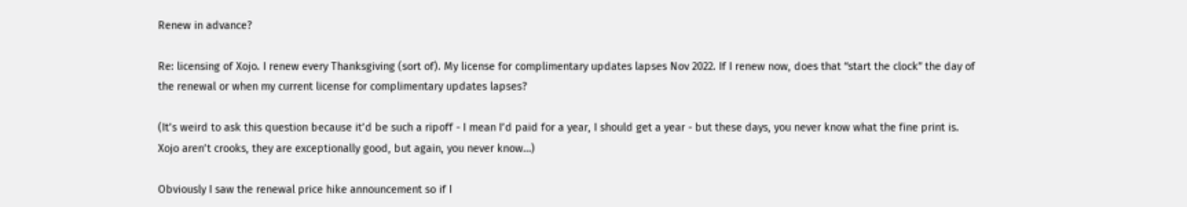Renew in advance?

Re: licensing of Xojo. I renew every Thanksgiving (sort of). My license for complimentary updates lapses Nov 2022. If I renew now, does that “start the clock” the day of the renewal or when my current license for complimentary updates lapses?

(It’s weird to ask this question because it’d be such a ripoff - I mean I’d paid for a year, I should get a year - but these days, you never know what the fine print is. Xojo aren’t crooks, they are exceptionally good, but again, you never know…)

Obviously I saw the renewal price hike announcement so if I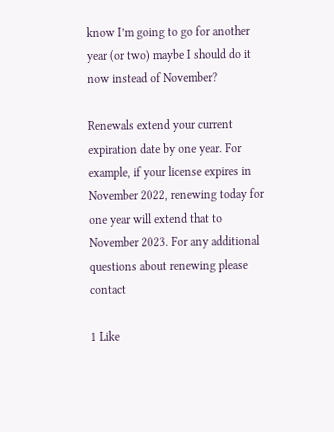know I’m going to go for another year (or two) maybe I should do it now instead of November?

Renewals extend your current expiration date by one year. For example, if your license expires in November 2022, renewing today for one year will extend that to November 2023. For any additional questions about renewing please contact

1 Like